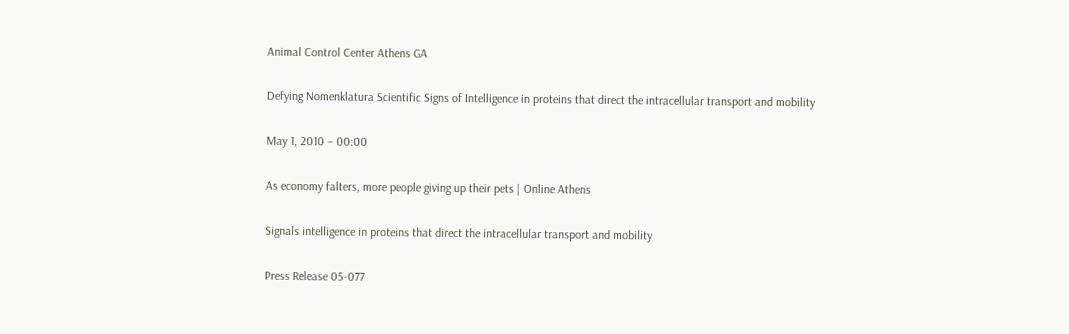Animal Control Center Athens GA

Defying Nomenklatura Scientific Signs of Intelligence in proteins that direct the intracellular transport and mobility

May 1, 2010 – 00:00

As economy falters, more people giving up their pets | Online Athens

Signals intelligence in proteins that direct the intracellular transport and mobility

Press Release 05-077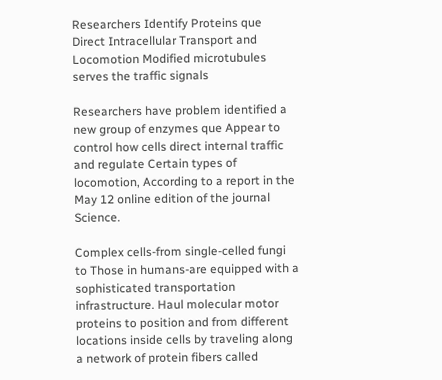Researchers Identify Proteins que Direct Intracellular Transport and Locomotion Modified microtubules serves the traffic signals

Researchers have problem identified a new group of enzymes que Appear to control how cells direct internal traffic and regulate Certain types of locomotion, According to a report in the May 12 online edition of the journal Science.

Complex cells-from single-celled fungi to Those in humans-are equipped with a sophisticated transportation infrastructure. Haul molecular motor proteins to position and from different locations inside cells by traveling along a network of protein fibers called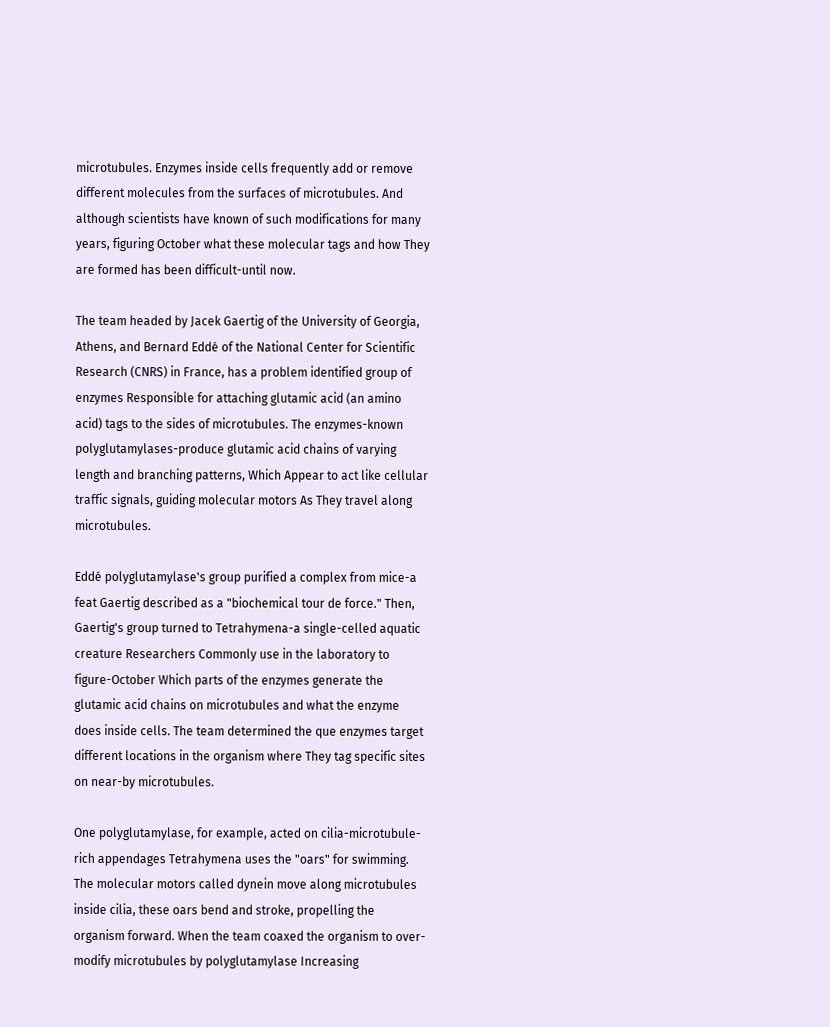microtubules. Enzymes inside cells frequently add or remove different molecules from the surfaces of microtubules. And although scientists have known of such modifications for many years, figuring October what these molecular tags and how They are formed has been difficult-until now.

The team headed by Jacek Gaertig of the University of Georgia, Athens, and Bernard Eddé of the National Center for Scientific Research (CNRS) in France, has a problem identified group of enzymes Responsible for attaching glutamic acid (an amino acid) tags to the sides of microtubules. The enzymes-known polyglutamylases-produce glutamic acid chains of varying length and branching patterns, Which Appear to act like cellular traffic signals, guiding molecular motors As They travel along microtubules.

Eddé polyglutamylase's group purified a complex from mice-a feat Gaertig described as a "biochemical tour de force." Then, Gaertig's group turned to Tetrahymena-a single-celled aquatic creature Researchers Commonly use in the laboratory to figure-October Which parts of the enzymes generate the glutamic acid chains on microtubules and what the enzyme does inside cells. The team determined the que enzymes target different locations in the organism where They tag specific sites on near-by microtubules.

One polyglutamylase, for example, acted on cilia-microtubule-rich appendages Tetrahymena uses the "oars" for swimming. The molecular motors called dynein move along microtubules inside cilia, these oars bend and stroke, propelling the organism forward. When the team coaxed the organism to over-modify microtubules by polyglutamylase Increasing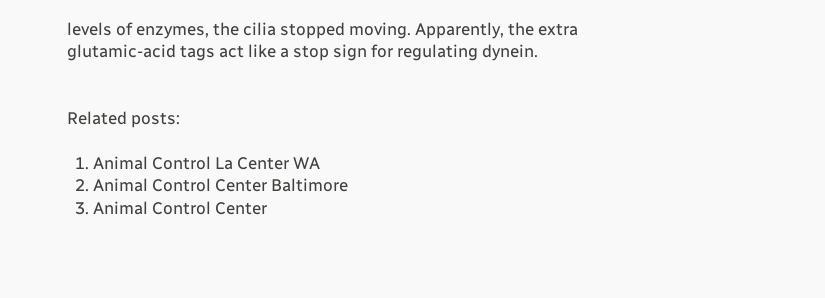levels of enzymes, the cilia stopped moving. Apparently, the extra glutamic-acid tags act like a stop sign for regulating dynein.


Related posts:

  1. Animal Control La Center WA
  2. Animal Control Center Baltimore
  3. Animal Control Center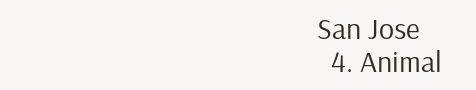San Jose
  4. Animal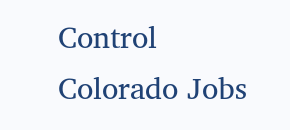Control Colorado Jobs